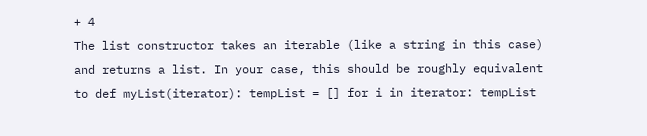+ 4
The list constructor takes an iterable (like a string in this case) and returns a list. In your case, this should be roughly equivalent to def myList(iterator): tempList = [] for i in iterator: tempList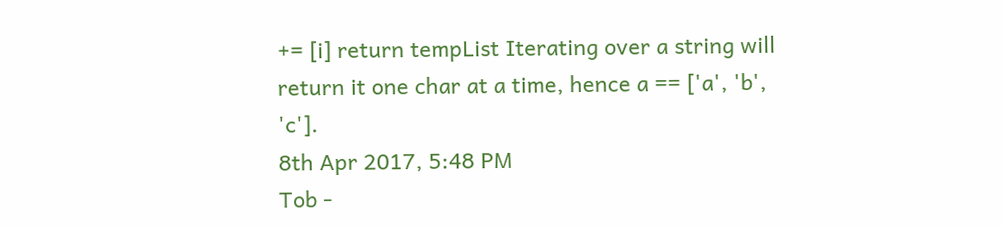+= [i] return tempList Iterating over a string will return it one char at a time, hence a == ['a', 'b', 'c'].
8th Apr 2017, 5:48 PM
Tob -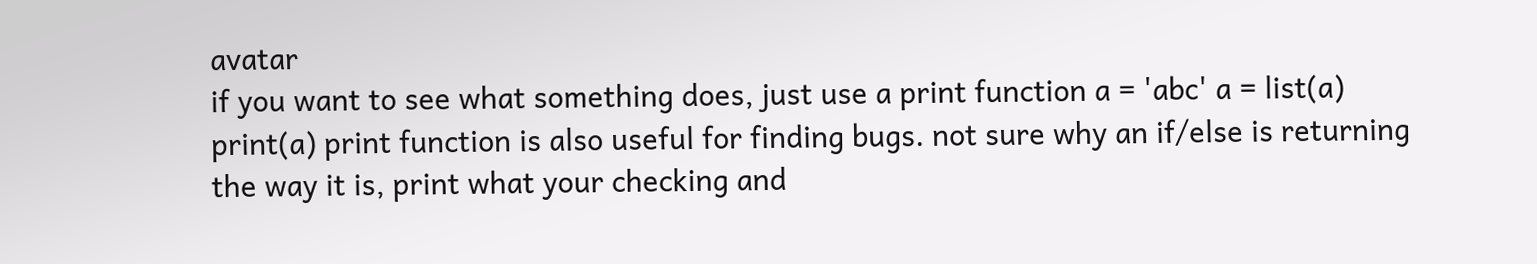avatar
if you want to see what something does, just use a print function a = 'abc' a = list(a) print(a) print function is also useful for finding bugs. not sure why an if/else is returning the way it is, print what your checking and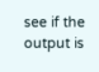see if the output is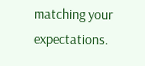matching your expectations.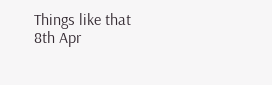Things like that
8th Apr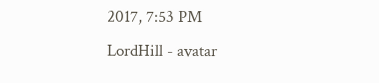2017, 7:53 PM
LordHill - avatar